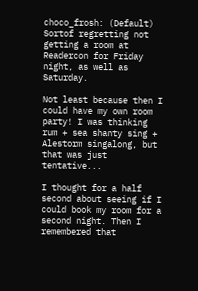choco_frosh: (Default)
Sortof regretting not getting a room at Readercon for Friday night, as well as Saturday.

Not least because then I could have my own room party! I was thinking rum + sea shanty sing + Alestorm singalong, but that was just tentative...

I thought for a half second about seeing if I could book my room for a second night. Then I remembered that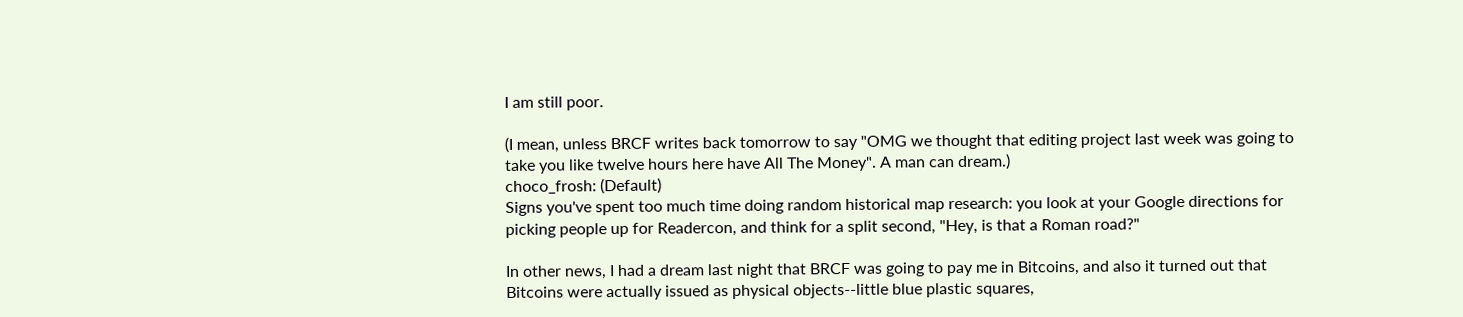I am still poor.

(I mean, unless BRCF writes back tomorrow to say "OMG we thought that editing project last week was going to take you like twelve hours here have All The Money". A man can dream.)
choco_frosh: (Default)
Signs you've spent too much time doing random historical map research: you look at your Google directions for picking people up for Readercon, and think for a split second, "Hey, is that a Roman road?"

In other news, I had a dream last night that BRCF was going to pay me in Bitcoins, and also it turned out that Bitcoins were actually issued as physical objects--little blue plastic squares,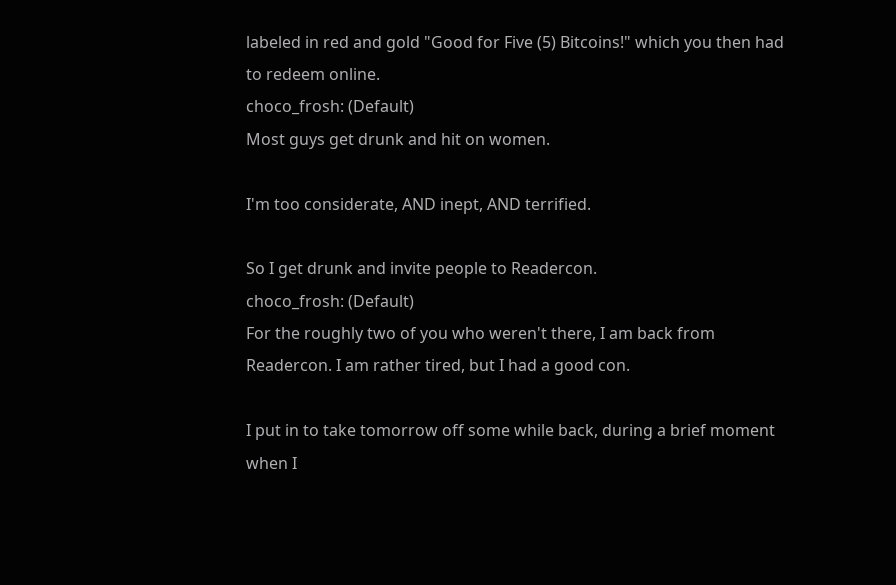labeled in red and gold "Good for Five (5) Bitcoins!" which you then had to redeem online.
choco_frosh: (Default)
Most guys get drunk and hit on women.

I'm too considerate, AND inept, AND terrified.

So I get drunk and invite people to Readercon.
choco_frosh: (Default)
For the roughly two of you who weren't there, I am back from Readercon. I am rather tired, but I had a good con.

I put in to take tomorrow off some while back, during a brief moment when I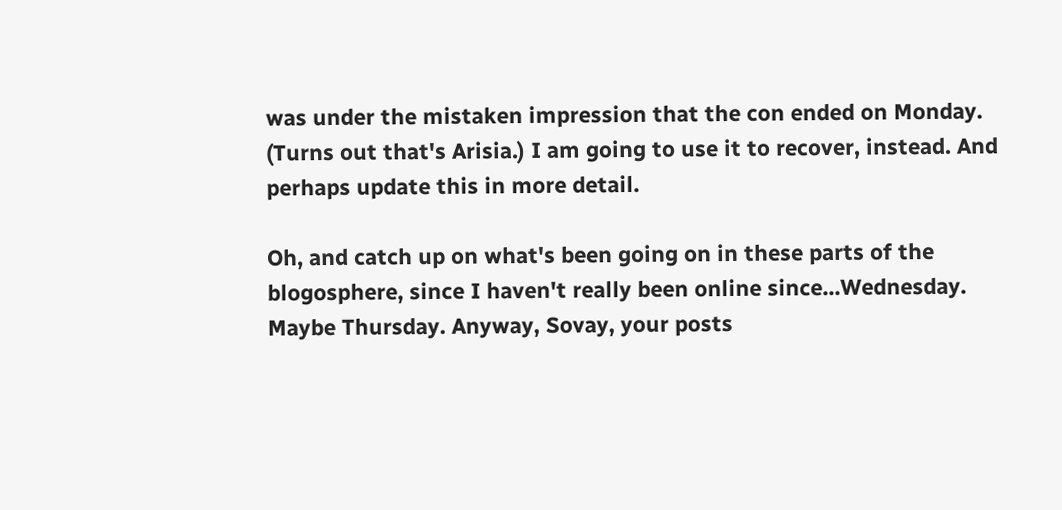was under the mistaken impression that the con ended on Monday. (Turns out that's Arisia.) I am going to use it to recover, instead. And perhaps update this in more detail.

Oh, and catch up on what's been going on in these parts of the blogosphere, since I haven't really been online since...Wednesday. Maybe Thursday. Anyway, Sovay, your posts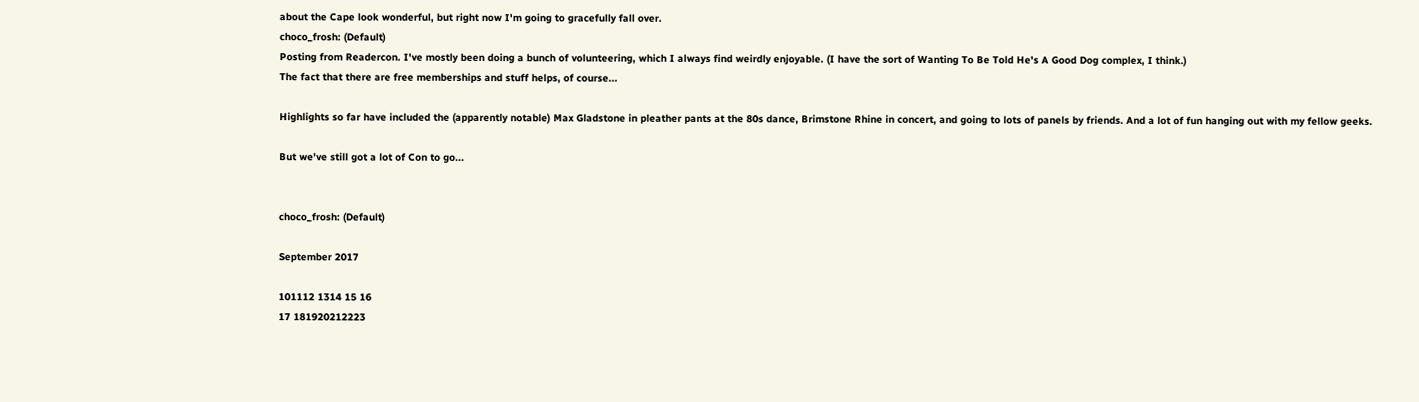about the Cape look wonderful, but right now I'm going to gracefully fall over.
choco_frosh: (Default)
Posting from Readercon. I've mostly been doing a bunch of volunteering, which I always find weirdly enjoyable. (I have the sort of Wanting To Be Told He's A Good Dog complex, I think.)
The fact that there are free memberships and stuff helps, of course...

Highlights so far have included the (apparently notable) Max Gladstone in pleather pants at the 80s dance, Brimstone Rhine in concert, and going to lots of panels by friends. And a lot of fun hanging out with my fellow geeks.

But we've still got a lot of Con to go...


choco_frosh: (Default)

September 2017

101112 1314 15 16
17 181920212223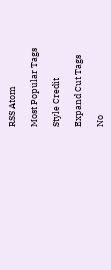RSS Atom

Most Popular Tags

Style Credit

Expand Cut Tags

No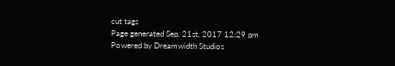cut tags
Page generated Sep. 21st, 2017 12:29 pm
Powered by Dreamwidth Studios